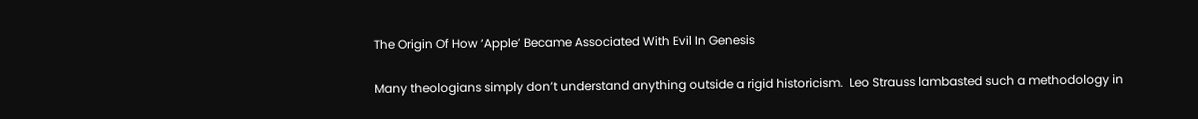The Origin Of How ‘Apple’ Became Associated With Evil In Genesis

Many theologians simply don’t understand anything outside a rigid historicism.  Leo Strauss lambasted such a methodology in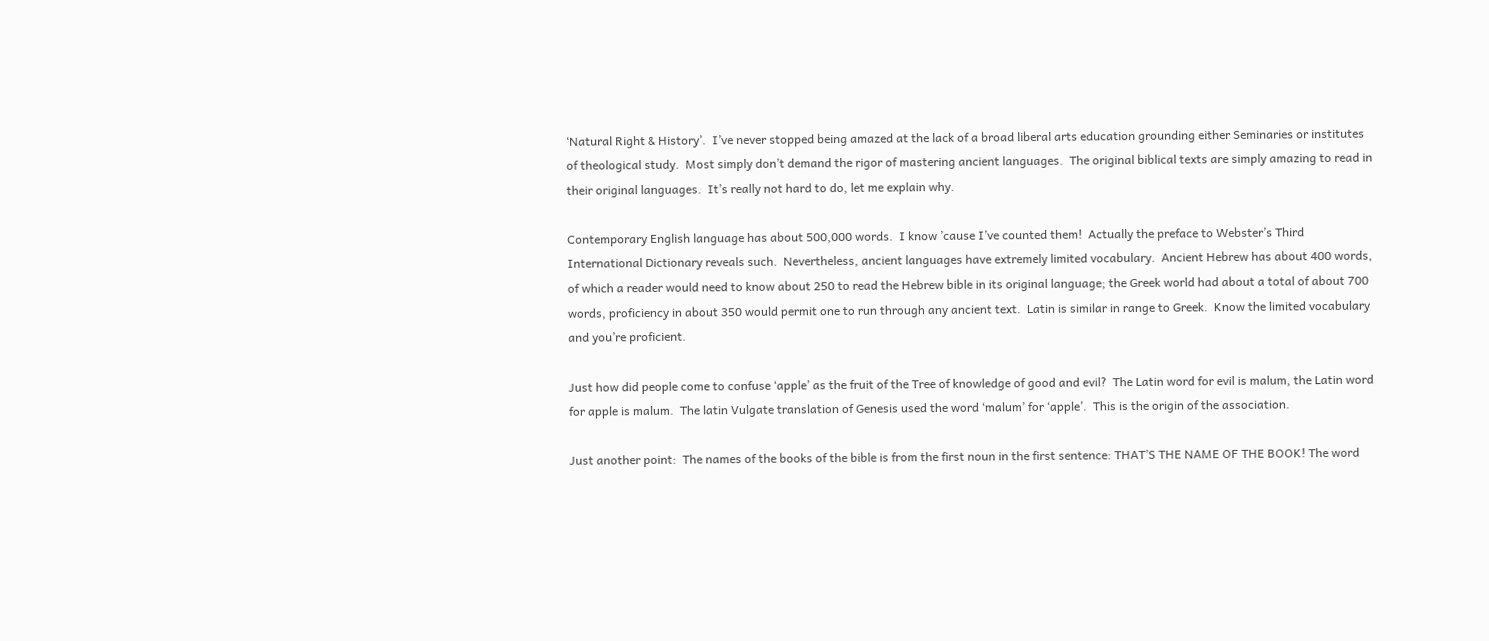‘Natural Right & History’.  I’ve never stopped being amazed at the lack of a broad liberal arts education grounding either Seminaries or institutes of theological study.  Most simply don’t demand the rigor of mastering ancient languages.  The original biblical texts are simply amazing to read in their original languages.  It’s really not hard to do, let me explain why.

Contemporary English language has about 500,000 words.  I know ’cause I’ve counted them!  Actually the preface to Webster’s Third International Dictionary reveals such.  Nevertheless, ancient languages have extremely limited vocabulary.  Ancient Hebrew has about 400 words, of which a reader would need to know about 250 to read the Hebrew bible in its original language; the Greek world had about a total of about 700 words, proficiency in about 350 would permit one to run through any ancient text.  Latin is similar in range to Greek.  Know the limited vocabulary and you’re proficient.

Just how did people come to confuse ‘apple’ as the fruit of the Tree of knowledge of good and evil?  The Latin word for evil is malum, the Latin word for apple is malum.  The latin Vulgate translation of Genesis used the word ‘malum’ for ‘apple’.  This is the origin of the association.

Just another point:  The names of the books of the bible is from the first noun in the first sentence: THAT’S THE NAME OF THE BOOK! The word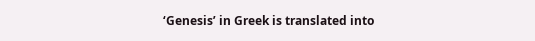‘Genesis’ in Greek is translated into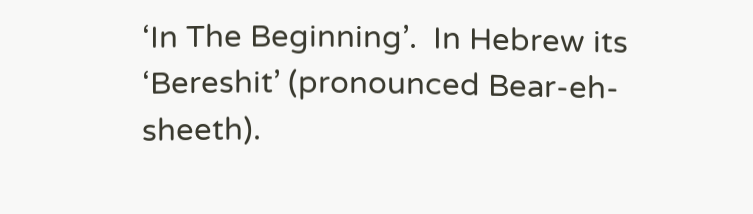‘In The Beginning’.  In Hebrew its ‘Bereshit’ (pronounced Bear-eh-sheeth).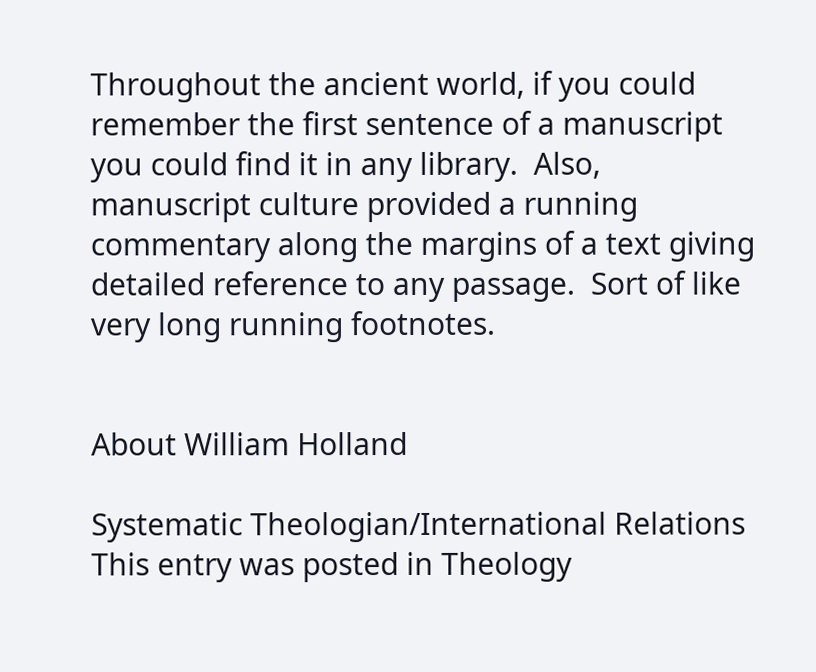Throughout the ancient world, if you could remember the first sentence of a manuscript you could find it in any library.  Also, manuscript culture provided a running commentary along the margins of a text giving detailed reference to any passage.  Sort of like very long running footnotes.


About William Holland

Systematic Theologian/International Relations
This entry was posted in Theology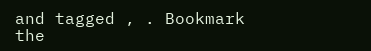and tagged , . Bookmark the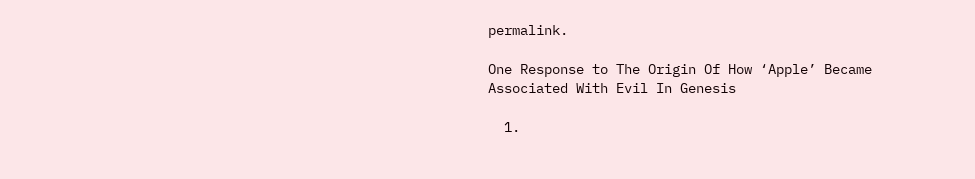permalink.

One Response to The Origin Of How ‘Apple’ Became Associated With Evil In Genesis

  1.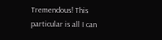Tremendous! This particular is all I can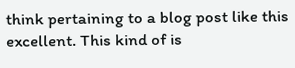think pertaining to a blog post like this excellent. This kind of is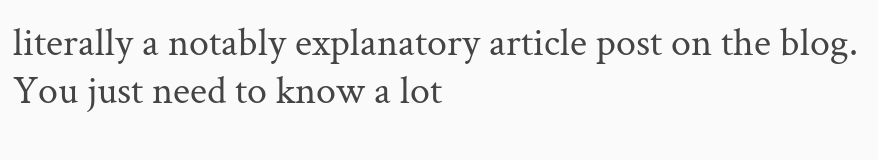literally a notably explanatory article post on the blog. You just need to know a lot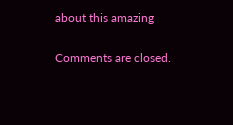about this amazing

Comments are closed.